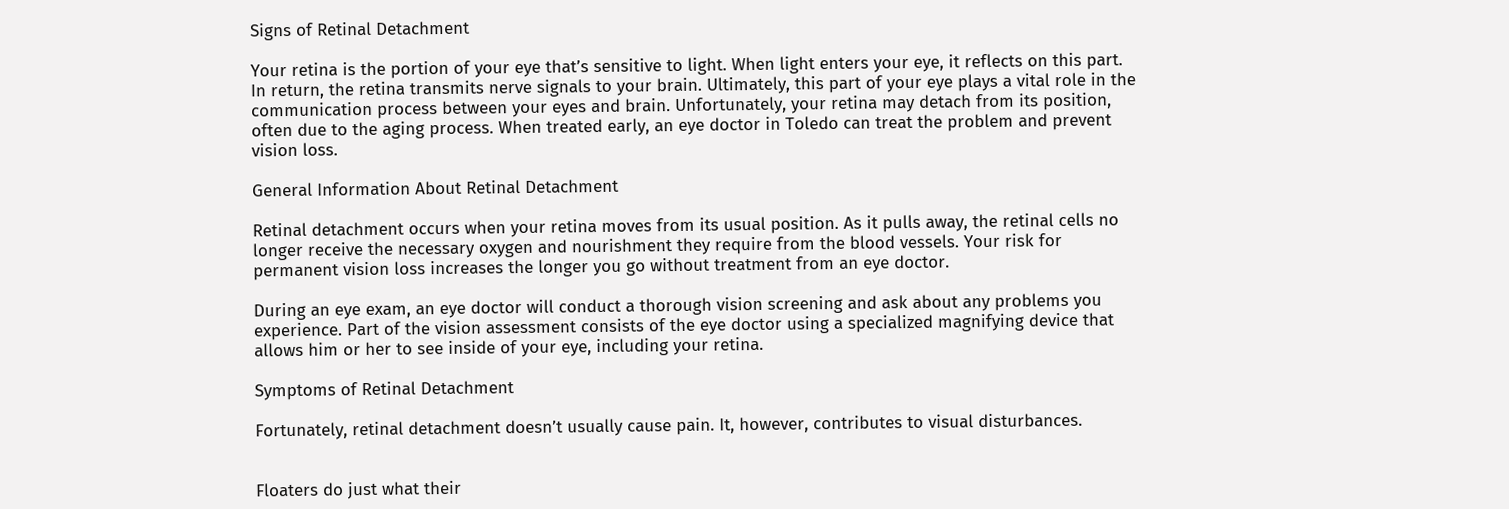Signs of Retinal Detachment

Your retina is the portion of your eye that’s sensitive to light. When light enters your eye, it reflects on this part. In return, the retina transmits nerve signals to your brain. Ultimately, this part of your eye plays a vital role in the communication process between your eyes and brain. Unfortunately, your retina may detach from its position, often due to the aging process. When treated early, an eye doctor in Toledo can treat the problem and prevent vision loss.

General Information About Retinal Detachment

Retinal detachment occurs when your retina moves from its usual position. As it pulls away, the retinal cells no longer receive the necessary oxygen and nourishment they require from the blood vessels. Your risk for permanent vision loss increases the longer you go without treatment from an eye doctor.

During an eye exam, an eye doctor will conduct a thorough vision screening and ask about any problems you experience. Part of the vision assessment consists of the eye doctor using a specialized magnifying device that allows him or her to see inside of your eye, including your retina.

Symptoms of Retinal Detachment

Fortunately, retinal detachment doesn’t usually cause pain. It, however, contributes to visual disturbances.


Floaters do just what their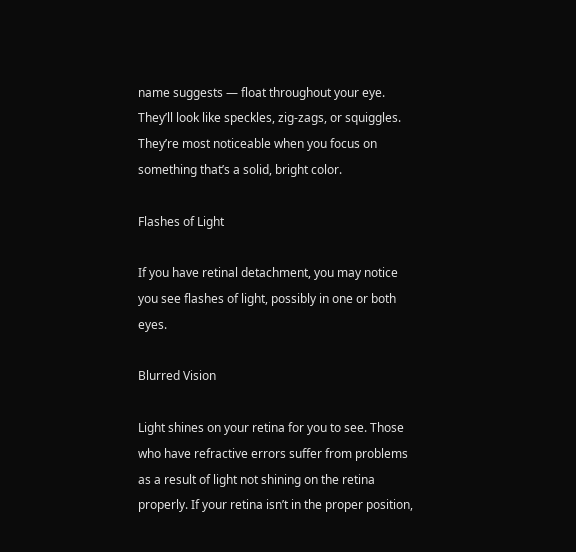name suggests — float throughout your eye. They’ll look like speckles, zig-zags, or squiggles. They’re most noticeable when you focus on something that’s a solid, bright color.

Flashes of Light

If you have retinal detachment, you may notice you see flashes of light, possibly in one or both eyes.

Blurred Vision

Light shines on your retina for you to see. Those who have refractive errors suffer from problems as a result of light not shining on the retina properly. If your retina isn’t in the proper position,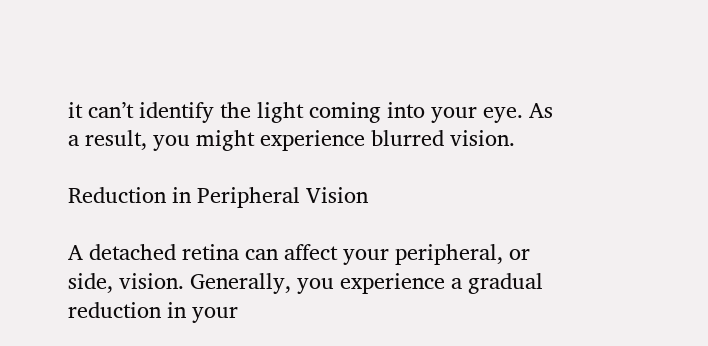it can’t identify the light coming into your eye. As a result, you might experience blurred vision.

Reduction in Peripheral Vision

A detached retina can affect your peripheral, or side, vision. Generally, you experience a gradual reduction in your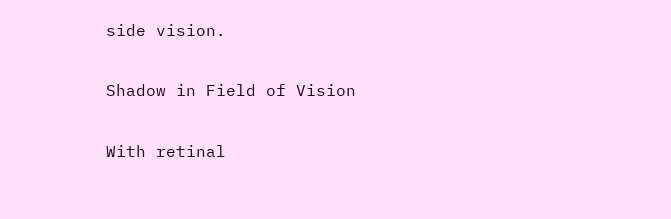side vision.

Shadow in Field of Vision

With retinal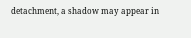detachment, a shadow may appear in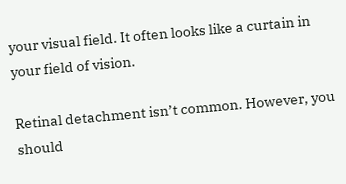your visual field. It often looks like a curtain in your field of vision.

Retinal detachment isn’t common. However, you should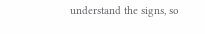understand the signs, so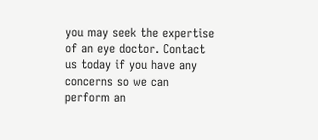you may seek the expertise of an eye doctor. Contact us today if you have any concerns so we can perform an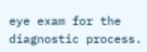eye exam for the diagnostic process.